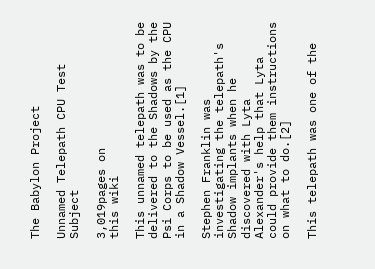The Babylon Project

Unnamed Telepath CPU Test Subject

3,019pages on
this wiki

This unnamed telepath was to be delivered to the Shadows by the Psi Corps to be used as the CPU in a Shadow Vessel.[1]

Stephen Franklin was investigating the telepath's Shadow implants when he discovered with Lyta Alexander's help that Lyta could provide them instructions on what to do.[2]

This telepath was one of the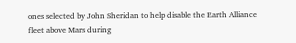ones selected by John Sheridan to help disable the Earth Alliance fleet above Mars during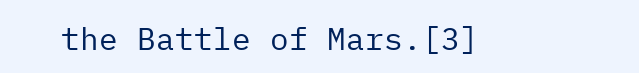the Battle of Mars.[3]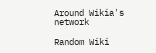Around Wikia's network

Random Wiki